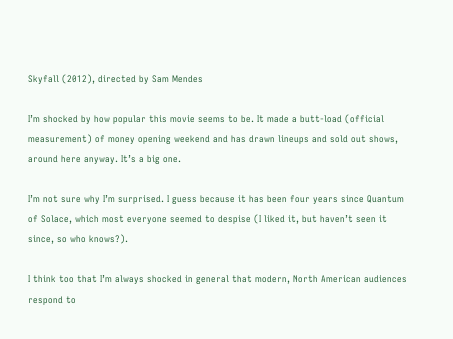Skyfall (2012), directed by Sam Mendes

I’m shocked by how popular this movie seems to be. It made a butt-load (official measurement) of money opening weekend and has drawn lineups and sold out shows, around here anyway. It’s a big one.

I’m not sure why I’m surprised. I guess because it has been four years since Quantum of Solace, which most everyone seemed to despise (I liked it, but haven’t seen it since, so who knows?).

I think too that I’m always shocked in general that modern, North American audiences respond to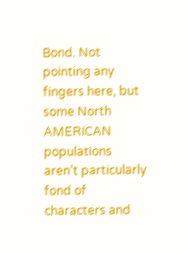Bond. Not pointing any fingers here, but some North AMERICAN populations aren’t particularly fond of characters and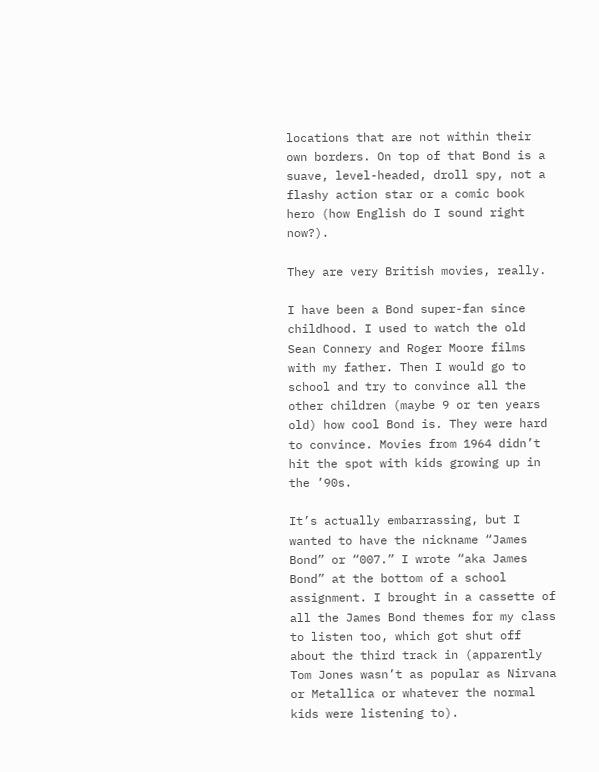locations that are not within their own borders. On top of that Bond is a suave, level-headed, droll spy, not a flashy action star or a comic book hero (how English do I sound right now?).

They are very British movies, really.

I have been a Bond super-fan since childhood. I used to watch the old Sean Connery and Roger Moore films with my father. Then I would go to school and try to convince all the other children (maybe 9 or ten years old) how cool Bond is. They were hard to convince. Movies from 1964 didn’t hit the spot with kids growing up in the ’90s.

It’s actually embarrassing, but I wanted to have the nickname “James Bond” or “007.” I wrote “aka James Bond” at the bottom of a school assignment. I brought in a cassette of all the James Bond themes for my class to listen too, which got shut off about the third track in (apparently Tom Jones wasn’t as popular as Nirvana or Metallica or whatever the normal kids were listening to).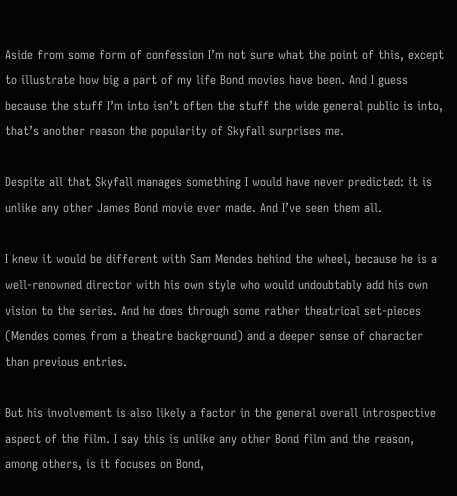Aside from some form of confession I’m not sure what the point of this, except to illustrate how big a part of my life Bond movies have been. And I guess because the stuff I’m into isn’t often the stuff the wide general public is into, that’s another reason the popularity of Skyfall surprises me.

Despite all that Skyfall manages something I would have never predicted: it is unlike any other James Bond movie ever made. And I’ve seen them all.

I knew it would be different with Sam Mendes behind the wheel, because he is a well-renowned director with his own style who would undoubtably add his own vision to the series. And he does through some rather theatrical set-pieces (Mendes comes from a theatre background) and a deeper sense of character than previous entries.

But his involvement is also likely a factor in the general overall introspective aspect of the film. I say this is unlike any other Bond film and the reason, among others, is it focuses on Bond,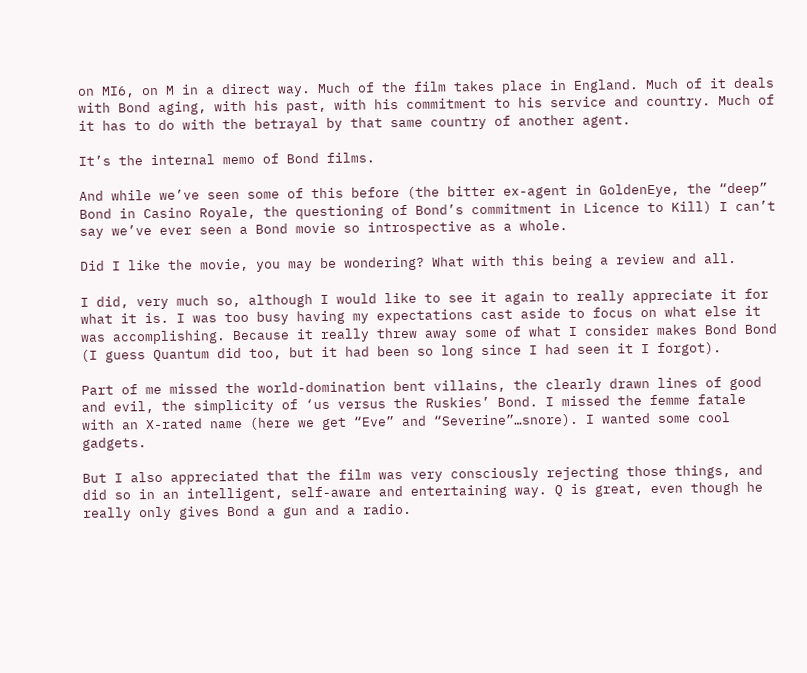on MI6, on M in a direct way. Much of the film takes place in England. Much of it deals with Bond aging, with his past, with his commitment to his service and country. Much of it has to do with the betrayal by that same country of another agent.

It’s the internal memo of Bond films.

And while we’ve seen some of this before (the bitter ex-agent in GoldenEye, the “deep” Bond in Casino Royale, the questioning of Bond’s commitment in Licence to Kill) I can’t say we’ve ever seen a Bond movie so introspective as a whole.

Did I like the movie, you may be wondering? What with this being a review and all.

I did, very much so, although I would like to see it again to really appreciate it for what it is. I was too busy having my expectations cast aside to focus on what else it was accomplishing. Because it really threw away some of what I consider makes Bond Bond (I guess Quantum did too, but it had been so long since I had seen it I forgot).

Part of me missed the world-domination bent villains, the clearly drawn lines of good and evil, the simplicity of ‘us versus the Ruskies’ Bond. I missed the femme fatale with an X-rated name (here we get “Eve” and “Severine”…snore). I wanted some cool gadgets.

But I also appreciated that the film was very consciously rejecting those things, and did so in an intelligent, self-aware and entertaining way. Q is great, even though he really only gives Bond a gun and a radio.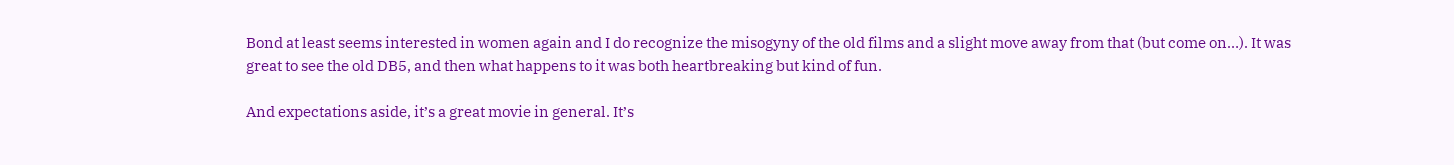Bond at least seems interested in women again and I do recognize the misogyny of the old films and a slight move away from that (but come on…). It was great to see the old DB5, and then what happens to it was both heartbreaking but kind of fun.

And expectations aside, it’s a great movie in general. It’s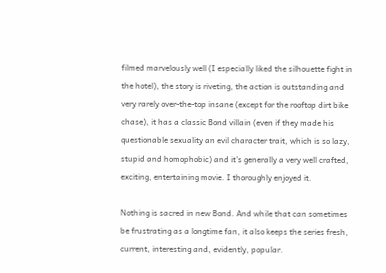filmed marvelously well (I especially liked the silhouette fight in the hotel), the story is riveting, the action is outstanding and very rarely over-the-top insane (except for the rooftop dirt bike chase), it has a classic Bond villain (even if they made his questionable sexuality an evil character trait, which is so lazy, stupid and homophobic) and it’s generally a very well crafted, exciting, entertaining movie. I thoroughly enjoyed it.

Nothing is sacred in new Bond. And while that can sometimes be frustrating as a longtime fan, it also keeps the series fresh, current, interesting and, evidently, popular.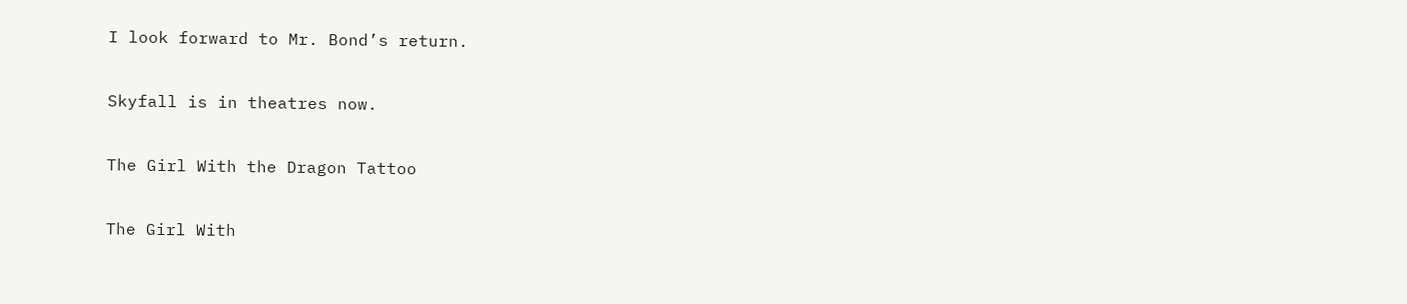I look forward to Mr. Bond’s return.

Skyfall is in theatres now.

The Girl With the Dragon Tattoo

The Girl With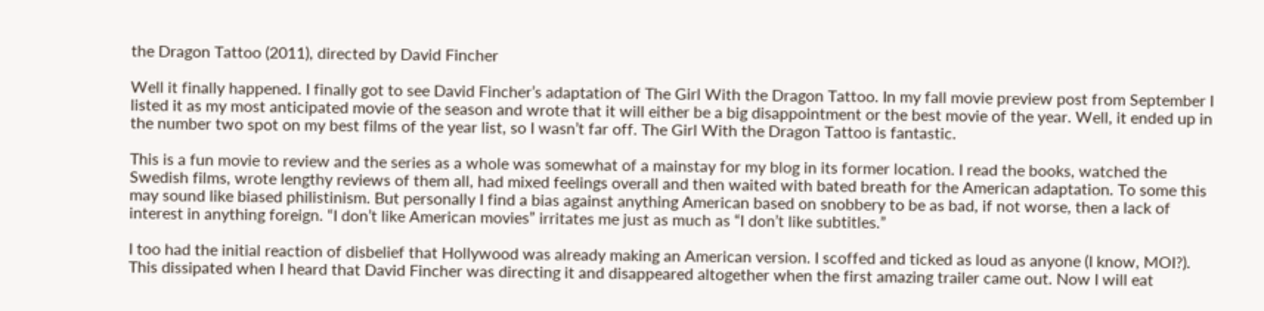the Dragon Tattoo (2011), directed by David Fincher

Well it finally happened. I finally got to see David Fincher’s adaptation of The Girl With the Dragon Tattoo. In my fall movie preview post from September I listed it as my most anticipated movie of the season and wrote that it will either be a big disappointment or the best movie of the year. Well, it ended up in the number two spot on my best films of the year list, so I wasn’t far off. The Girl With the Dragon Tattoo is fantastic.

This is a fun movie to review and the series as a whole was somewhat of a mainstay for my blog in its former location. I read the books, watched the Swedish films, wrote lengthy reviews of them all, had mixed feelings overall and then waited with bated breath for the American adaptation. To some this may sound like biased philistinism. But personally I find a bias against anything American based on snobbery to be as bad, if not worse, then a lack of interest in anything foreign. “I don’t like American movies” irritates me just as much as “I don’t like subtitles.”

I too had the initial reaction of disbelief that Hollywood was already making an American version. I scoffed and ticked as loud as anyone (I know, MOI?). This dissipated when I heard that David Fincher was directing it and disappeared altogether when the first amazing trailer came out. Now I will eat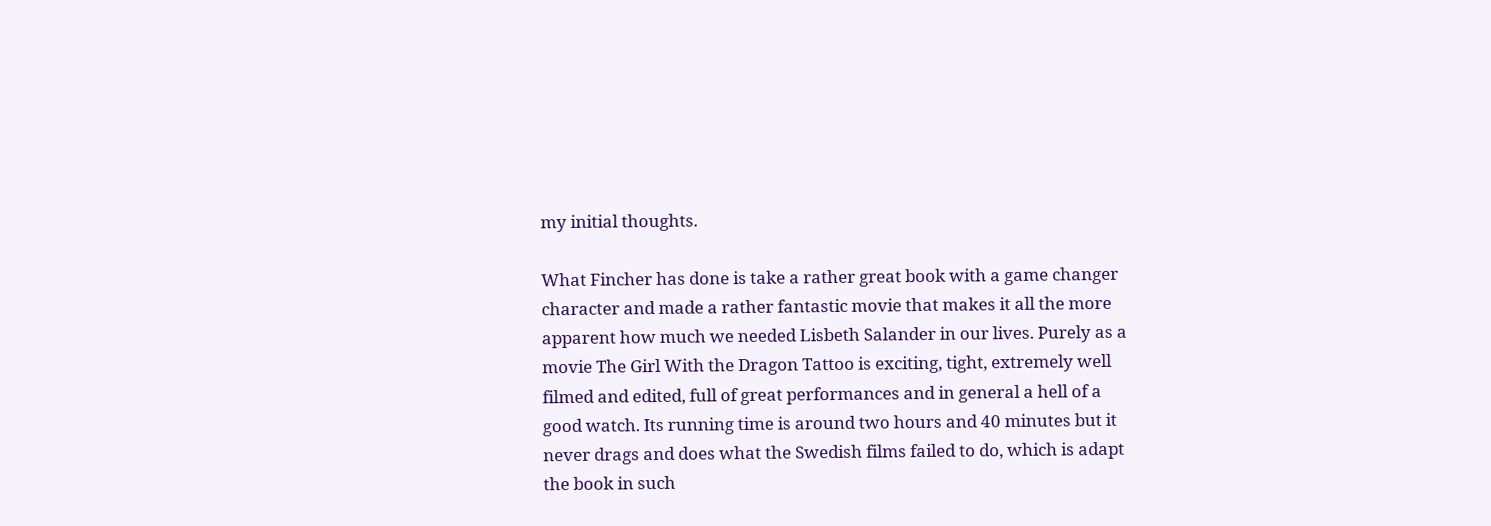my initial thoughts.

What Fincher has done is take a rather great book with a game changer character and made a rather fantastic movie that makes it all the more apparent how much we needed Lisbeth Salander in our lives. Purely as a movie The Girl With the Dragon Tattoo is exciting, tight, extremely well filmed and edited, full of great performances and in general a hell of a good watch. Its running time is around two hours and 40 minutes but it never drags and does what the Swedish films failed to do, which is adapt the book in such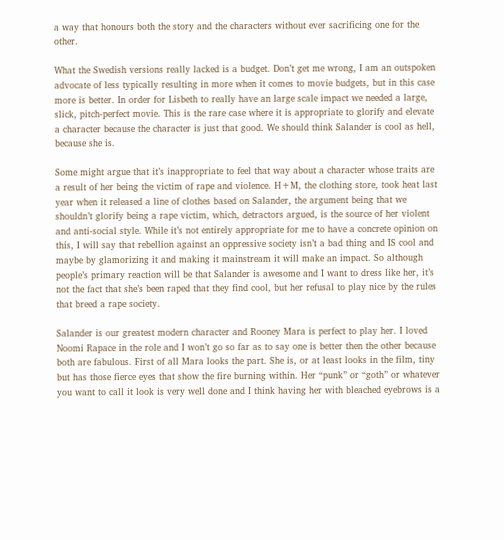a way that honours both the story and the characters without ever sacrificing one for the other.

What the Swedish versions really lacked is a budget. Don’t get me wrong, I am an outspoken advocate of less typically resulting in more when it comes to movie budgets, but in this case more is better. In order for Lisbeth to really have an large scale impact we needed a large, slick, pitch-perfect movie. This is the rare case where it is appropriate to glorify and elevate a character because the character is just that good. We should think Salander is cool as hell, because she is.

Some might argue that it’s inappropriate to feel that way about a character whose traits are a result of her being the victim of rape and violence. H+M, the clothing store, took heat last year when it released a line of clothes based on Salander, the argument being that we shouldn’t glorify being a rape victim, which, detractors argued, is the source of her violent and anti-social style. While it’s not entirely appropriate for me to have a concrete opinion on this, I will say that rebellion against an oppressive society isn’t a bad thing and IS cool and maybe by glamorizing it and making it mainstream it will make an impact. So although people’s primary reaction will be that Salander is awesome and I want to dress like her, it’s not the fact that she’s been raped that they find cool, but her refusal to play nice by the rules that breed a rape society.

Salander is our greatest modern character and Rooney Mara is perfect to play her. I loved Noomi Rapace in the role and I won’t go so far as to say one is better then the other because both are fabulous. First of all Mara looks the part. She is, or at least looks in the film, tiny but has those fierce eyes that show the fire burning within. Her “punk” or “goth” or whatever you want to call it look is very well done and I think having her with bleached eyebrows is a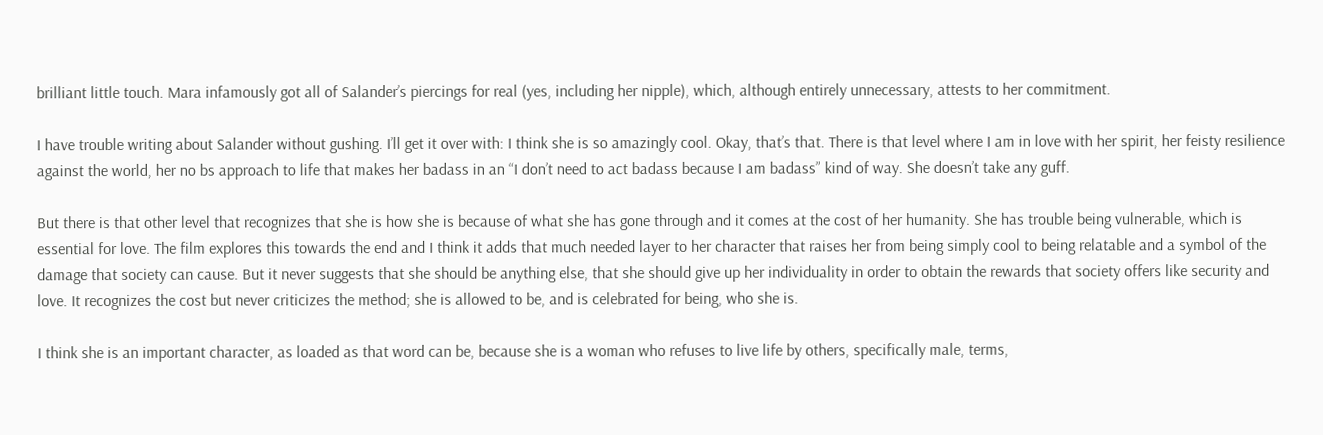brilliant little touch. Mara infamously got all of Salander’s piercings for real (yes, including her nipple), which, although entirely unnecessary, attests to her commitment.

I have trouble writing about Salander without gushing. I’ll get it over with: I think she is so amazingly cool. Okay, that’s that. There is that level where I am in love with her spirit, her feisty resilience against the world, her no bs approach to life that makes her badass in an “I don’t need to act badass because I am badass” kind of way. She doesn’t take any guff.

But there is that other level that recognizes that she is how she is because of what she has gone through and it comes at the cost of her humanity. She has trouble being vulnerable, which is essential for love. The film explores this towards the end and I think it adds that much needed layer to her character that raises her from being simply cool to being relatable and a symbol of the damage that society can cause. But it never suggests that she should be anything else, that she should give up her individuality in order to obtain the rewards that society offers like security and love. It recognizes the cost but never criticizes the method; she is allowed to be, and is celebrated for being, who she is.

I think she is an important character, as loaded as that word can be, because she is a woman who refuses to live life by others, specifically male, terms,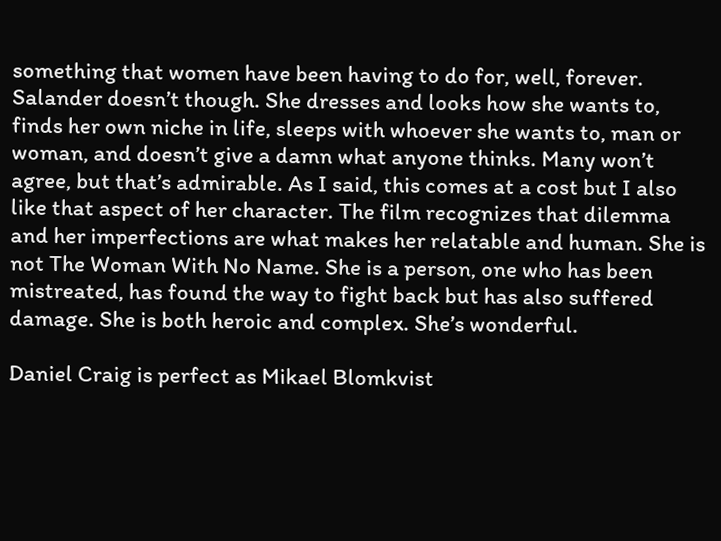something that women have been having to do for, well, forever. Salander doesn’t though. She dresses and looks how she wants to, finds her own niche in life, sleeps with whoever she wants to, man or woman, and doesn’t give a damn what anyone thinks. Many won’t agree, but that’s admirable. As I said, this comes at a cost but I also like that aspect of her character. The film recognizes that dilemma and her imperfections are what makes her relatable and human. She is not The Woman With No Name. She is a person, one who has been mistreated, has found the way to fight back but has also suffered damage. She is both heroic and complex. She’s wonderful.

Daniel Craig is perfect as Mikael Blomkvist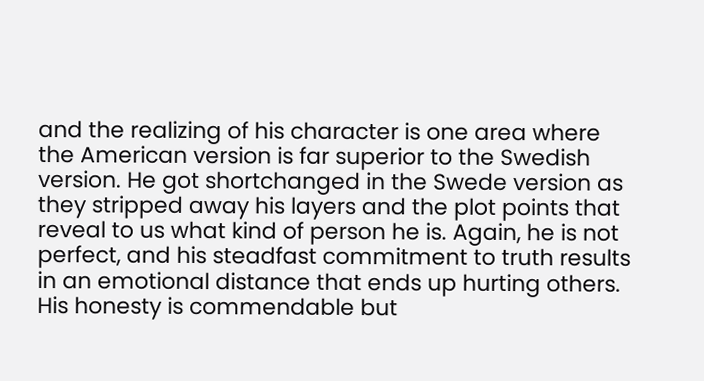and the realizing of his character is one area where the American version is far superior to the Swedish version. He got shortchanged in the Swede version as they stripped away his layers and the plot points that reveal to us what kind of person he is. Again, he is not perfect, and his steadfast commitment to truth results in an emotional distance that ends up hurting others. His honesty is commendable but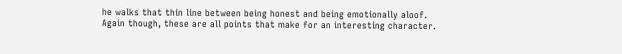he walks that thin line between being honest and being emotionally aloof. Again though, these are all points that make for an interesting character.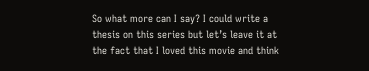So what more can I say? I could write a thesis on this series but let’s leave it at the fact that I loved this movie and think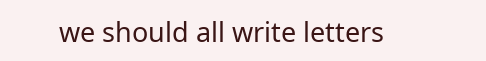we should all write letters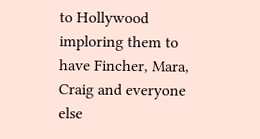to Hollywood imploring them to have Fincher, Mara, Craig and everyone else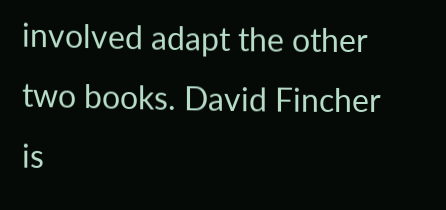involved adapt the other two books. David Fincher is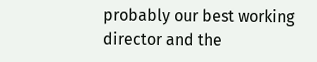probably our best working director and the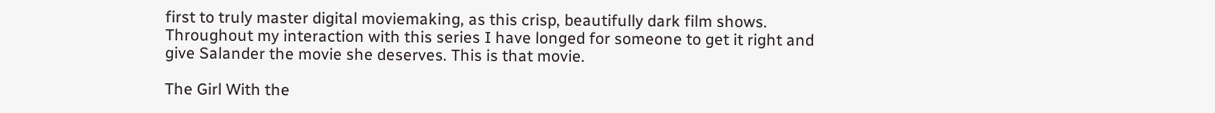first to truly master digital moviemaking, as this crisp, beautifully dark film shows. Throughout my interaction with this series I have longed for someone to get it right and give Salander the movie she deserves. This is that movie.

The Girl With the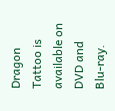Dragon Tattoo is available on DVD and Blu-ray.